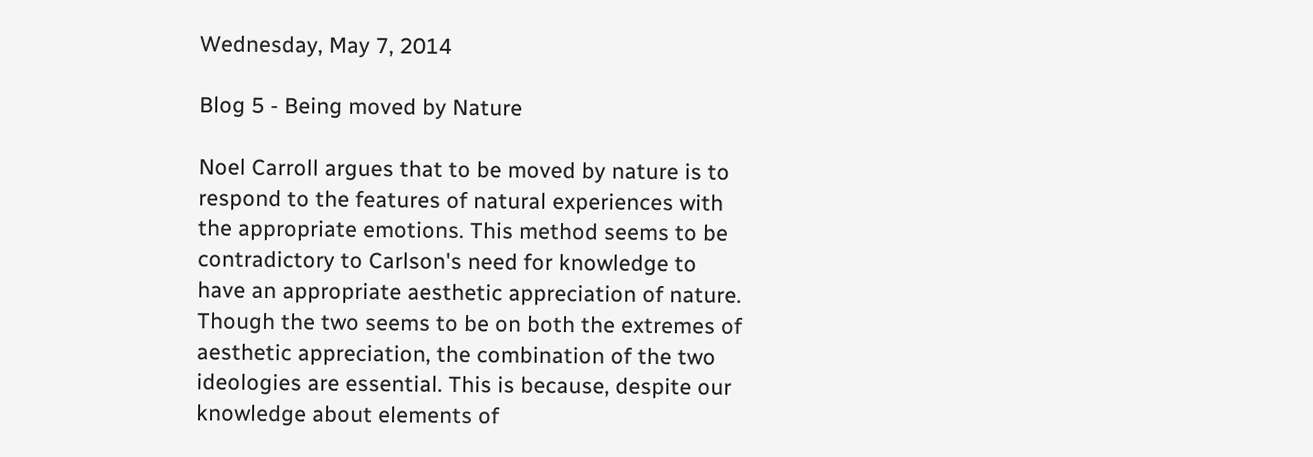Wednesday, May 7, 2014

Blog 5 - Being moved by Nature

Noel Carroll argues that to be moved by nature is to respond to the features of natural experiences with the appropriate emotions. This method seems to be contradictory to Carlson's need for knowledge to have an appropriate aesthetic appreciation of nature. Though the two seems to be on both the extremes of aesthetic appreciation, the combination of the two ideologies are essential. This is because, despite our knowledge about elements of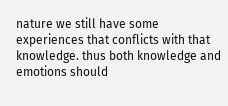nature we still have some experiences that conflicts with that knowledge. thus both knowledge and emotions should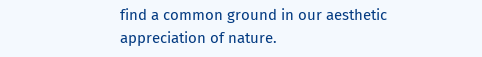find a common ground in our aesthetic appreciation of nature.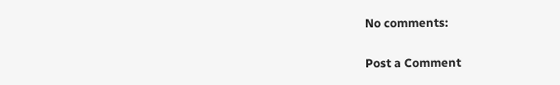No comments:

Post a Comment